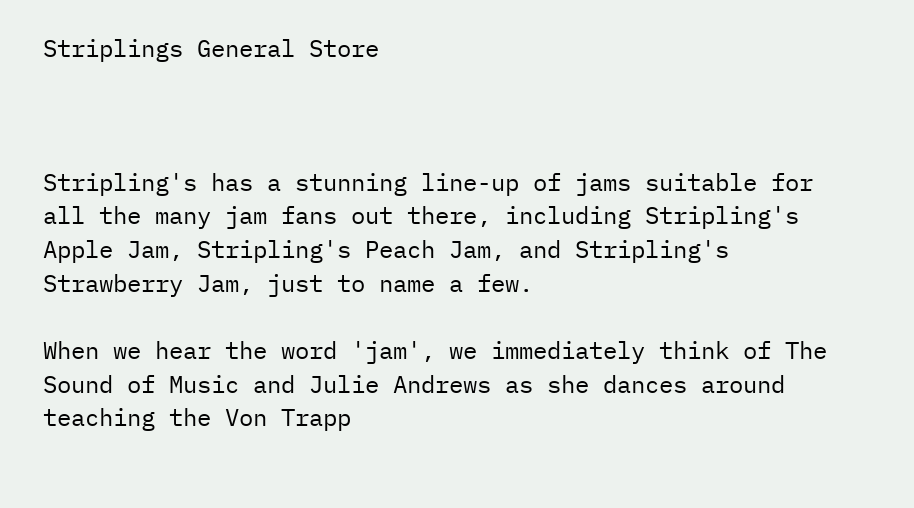Striplings General Store



Stripling's has a stunning line-up of jams suitable for all the many jam fans out there, including Stripling's Apple Jam, Stripling's Peach Jam, and Stripling's Strawberry Jam, just to name a few.

When we hear the word 'jam', we immediately think of The Sound of Music and Julie Andrews as she dances around teaching the Von Trapp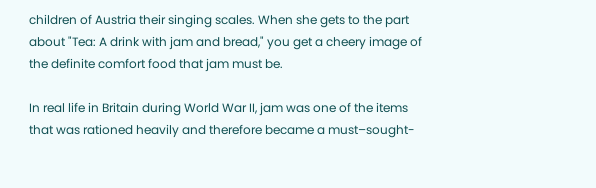children of Austria their singing scales. When she gets to the part about "Tea: A drink with jam and bread," you get a cheery image of the definite comfort food that jam must be.

In real life in Britain during World War II, jam was one of the items that was rationed heavily and therefore became a must–sought-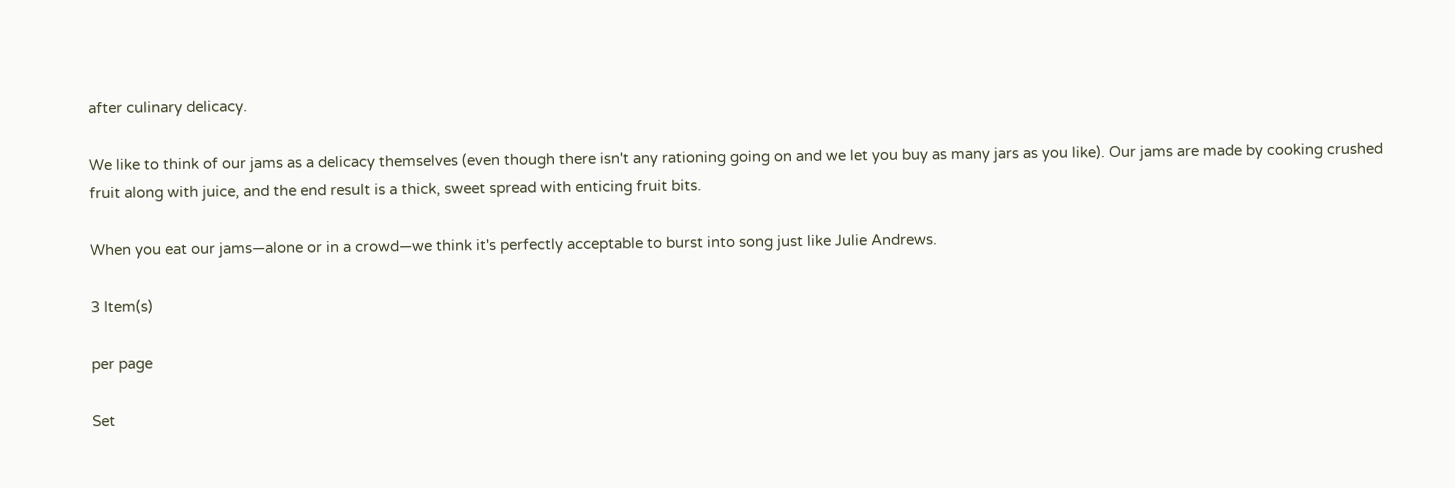after culinary delicacy.

We like to think of our jams as a delicacy themselves (even though there isn't any rationing going on and we let you buy as many jars as you like). Our jams are made by cooking crushed fruit along with juice, and the end result is a thick, sweet spread with enticing fruit bits.

When you eat our jams—alone or in a crowd—we think it's perfectly acceptable to burst into song just like Julie Andrews.

3 Item(s)

per page

Set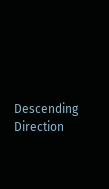Descending Direction